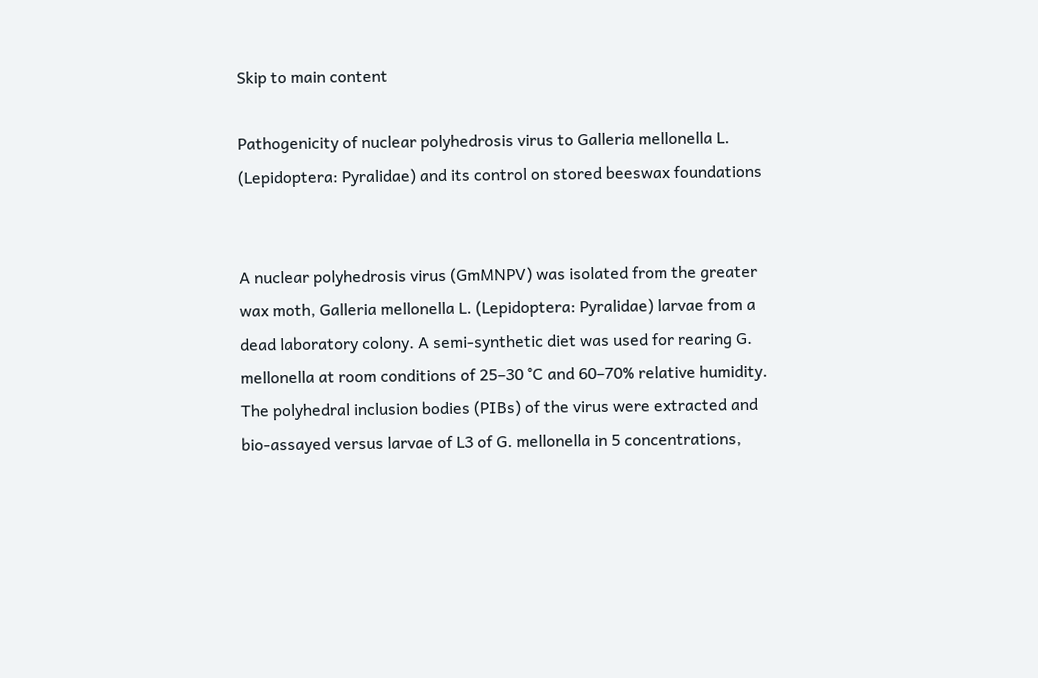Skip to main content

Pathogenicity of nuclear polyhedrosis virus to Galleria mellonella L. (Lepidoptera: Pyralidae) and its control on stored beeswax foundations


A nuclear polyhedrosis virus (GmMNPV) was isolated from the greater wax moth, Galleria mellonella L. (Lepidoptera: Pyralidae) larvae from a dead laboratory colony. A semi-synthetic diet was used for rearing G. mellonella at room conditions of 25–30 °C and 60–70% relative humidity. The polyhedral inclusion bodies (PIBs) of the virus were extracted and bio-assayed versus larvae of L3 of G. mellonella in 5 concentrations,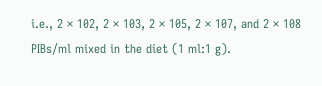i.e., 2 × 102, 2 × 103, 2 × 105, 2 × 107, and 2 × 108 PIBs/ml mixed in the diet (1 ml:1 g).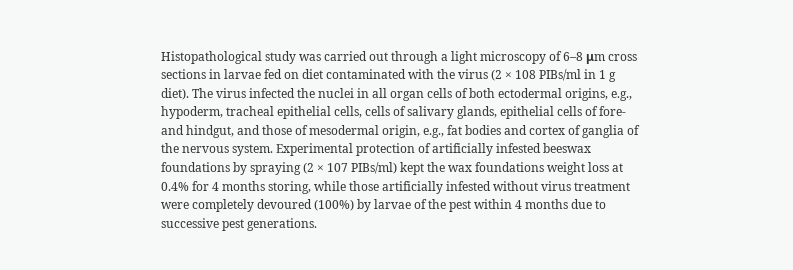Histopathological study was carried out through a light microscopy of 6–8 μm cross sections in larvae fed on diet contaminated with the virus (2 × 108 PIBs/ml in 1 g diet). The virus infected the nuclei in all organ cells of both ectodermal origins, e.g., hypoderm, tracheal epithelial cells, cells of salivary glands, epithelial cells of fore- and hindgut, and those of mesodermal origin, e.g., fat bodies and cortex of ganglia of the nervous system. Experimental protection of artificially infested beeswax foundations by spraying (2 × 107 PIBs/ml) kept the wax foundations weight loss at 0.4% for 4 months storing, while those artificially infested without virus treatment were completely devoured (100%) by larvae of the pest within 4 months due to successive pest generations.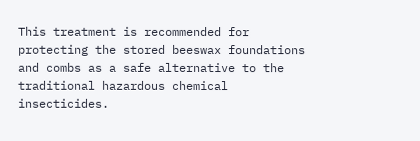This treatment is recommended for protecting the stored beeswax foundations and combs as a safe alternative to the traditional hazardous chemical insecticides.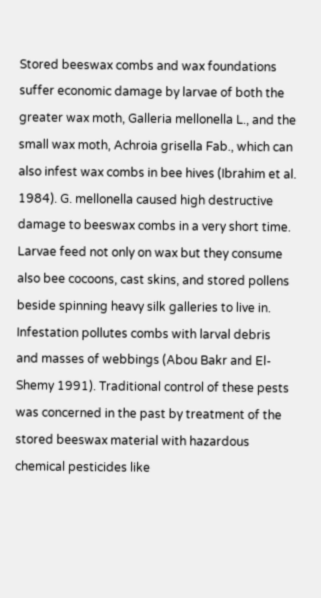Stored beeswax combs and wax foundations suffer economic damage by larvae of both the greater wax moth, Galleria mellonella L., and the small wax moth, Achroia grisella Fab., which can also infest wax combs in bee hives (Ibrahim et al. 1984). G. mellonella caused high destructive damage to beeswax combs in a very short time. Larvae feed not only on wax but they consume also bee cocoons, cast skins, and stored pollens beside spinning heavy silk galleries to live in. Infestation pollutes combs with larval debris and masses of webbings (Abou Bakr and El-Shemy 1991). Traditional control of these pests was concerned in the past by treatment of the stored beeswax material with hazardous chemical pesticides like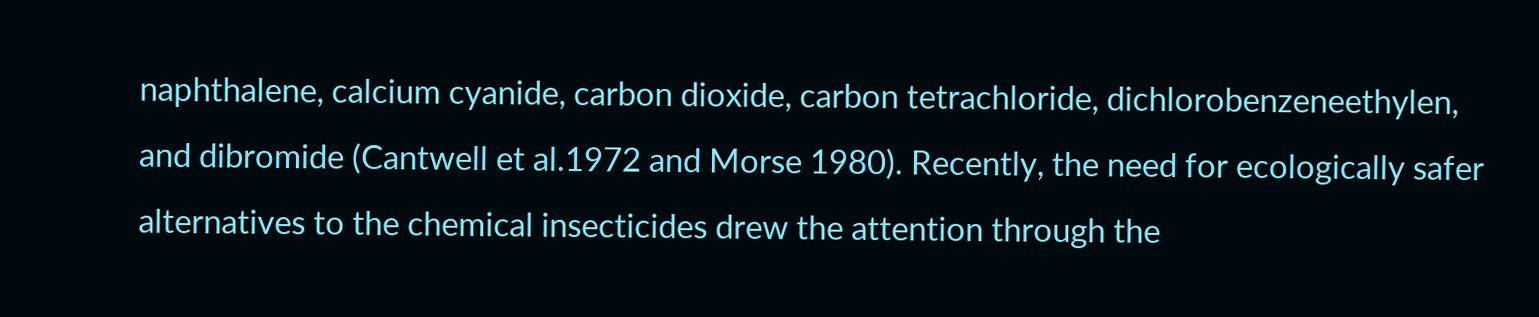naphthalene, calcium cyanide, carbon dioxide, carbon tetrachloride, dichlorobenzeneethylen, and dibromide (Cantwell et al.1972 and Morse 1980). Recently, the need for ecologically safer alternatives to the chemical insecticides drew the attention through the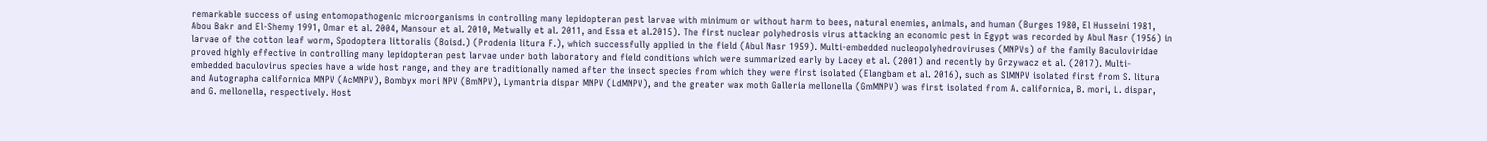remarkable success of using entomopathogenic microorganisms in controlling many lepidopteran pest larvae with minimum or without harm to bees, natural enemies, animals, and human (Burges 1980, El Husseini 1981, Abou Bakr and El-Shemy 1991, Omar et al. 2004, Mansour et al. 2010, Metwally et al. 2011, and Essa et al.2015). The first nuclear polyhedrosis virus attacking an economic pest in Egypt was recorded by Abul Nasr (1956) in larvae of the cotton leaf worm, Spodoptera littoralis (Boisd.) (Prodenia litura F.), which successfully applied in the field (Abul Nasr 1959). Multi-embedded nucleopolyhedroviruses (MNPVs) of the family Baculoviridae proved highly effective in controlling many lepidopteran pest larvae under both laboratory and field conditions which were summarized early by Lacey et al. (2001) and recently by Grzywacz et al. (2017). Multi-embedded baculovirus species have a wide host range, and they are traditionally named after the insect species from which they were first isolated (Elangbam et al. 2016), such as SlMNPV isolated first from S. litura and Autographa californica MNPV (AcMNPV), Bombyx mori NPV (BmNPV), Lymantria dispar MNPV (LdMNPV), and the greater wax moth Galleria mellonella (GmMNPV) was first isolated from A. californica, B. mori, L. dispar, and G. mellonella, respectively. Host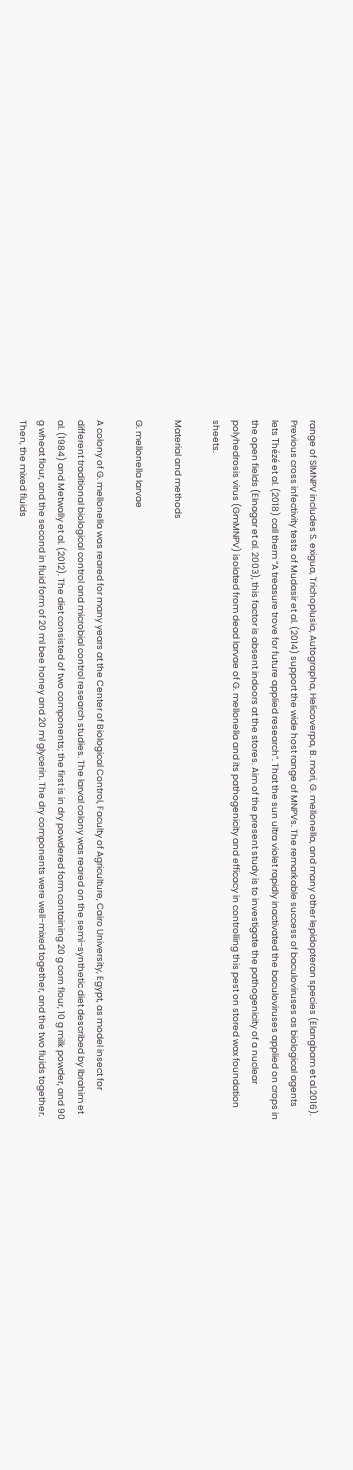range of SlMNPV includes S. exigua, Trichoplusia, Autographa, Helicoverpa, B. mori, G. mellonella, and many other lepidopteran species (Elangbam et al.2016). Previous cross infectivity tests of Mudasir et al. (2014) support the wide host range of MNPVs. The remarkable success of baculoviruses as biological agents lets Thézé et al. (2018) call them “A treasure trove for future applied research”. That the sun ultra violet rapidly inactivated the baculoviruses applied on crops in the open fields (Elnagar et al. 2003), this factor is absent indoors at the stores. Aim of the present study is to investigate the pathogenicity of a nuclear polyhedrosis virus (GmMNPV) isolated from dead larvae of G. mellonella and its pathogenicity and efficacy in controlling this pest on stored wax foundation sheets.

Material and methods

G. mellonella larvae

A colony of G. mellonella was reared for many years at the Center of Biological Control, Faculty of Agriculture, Cairo University, Egypt, as model insect for different traditional biological control and microbial control research studies. The larval colony was reared on the semi-synthetic diet described by Ibrahim et al. (1984) and Metwally et al. (2012). The diet consisted of two components; the first is in dry powdered form containing 20 g corn flour, 10 g milk powder, and 90 g wheat flour, and the second in fluid form of 20 ml bee honey and 20 ml glycerin. The dry components were well-mixed together, and the two fluids together. Then, the mixed fluids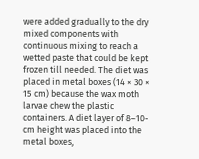were added gradually to the dry mixed components with continuous mixing to reach a wetted paste that could be kept frozen till needed. The diet was placed in metal boxes (14 × 30 × 15 cm) because the wax moth larvae chew the plastic containers. A diet layer of 8–10-cm height was placed into the metal boxes,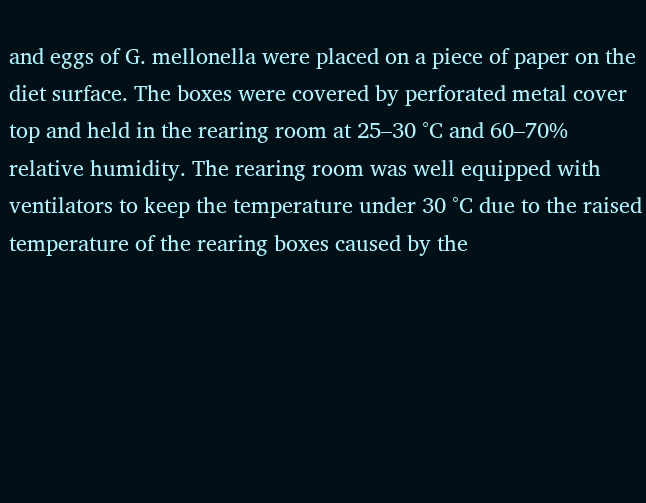and eggs of G. mellonella were placed on a piece of paper on the diet surface. The boxes were covered by perforated metal cover top and held in the rearing room at 25–30 °C and 60–70% relative humidity. The rearing room was well equipped with ventilators to keep the temperature under 30 °C due to the raised temperature of the rearing boxes caused by the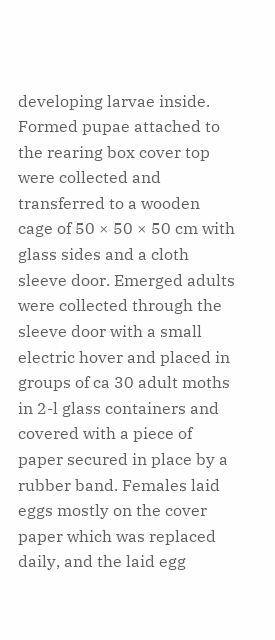developing larvae inside. Formed pupae attached to the rearing box cover top were collected and transferred to a wooden cage of 50 × 50 × 50 cm with glass sides and a cloth sleeve door. Emerged adults were collected through the sleeve door with a small electric hover and placed in groups of ca 30 adult moths in 2-l glass containers and covered with a piece of paper secured in place by a rubber band. Females laid eggs mostly on the cover paper which was replaced daily, and the laid egg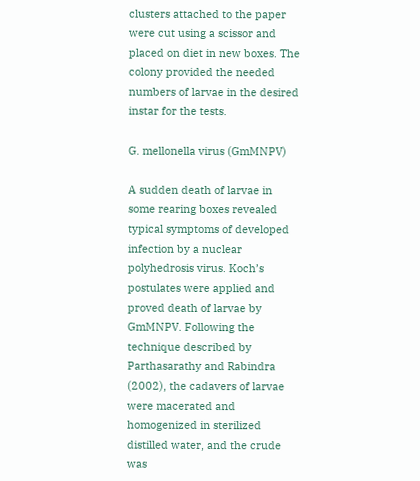clusters attached to the paper were cut using a scissor and placed on diet in new boxes. The colony provided the needed numbers of larvae in the desired instar for the tests.

G. mellonella virus (GmMNPV)

A sudden death of larvae in some rearing boxes revealed typical symptoms of developed infection by a nuclear polyhedrosis virus. Koch’s postulates were applied and proved death of larvae by GmMNPV. Following the technique described by Parthasarathy and Rabindra (2002), the cadavers of larvae were macerated and homogenized in sterilized distilled water, and the crude was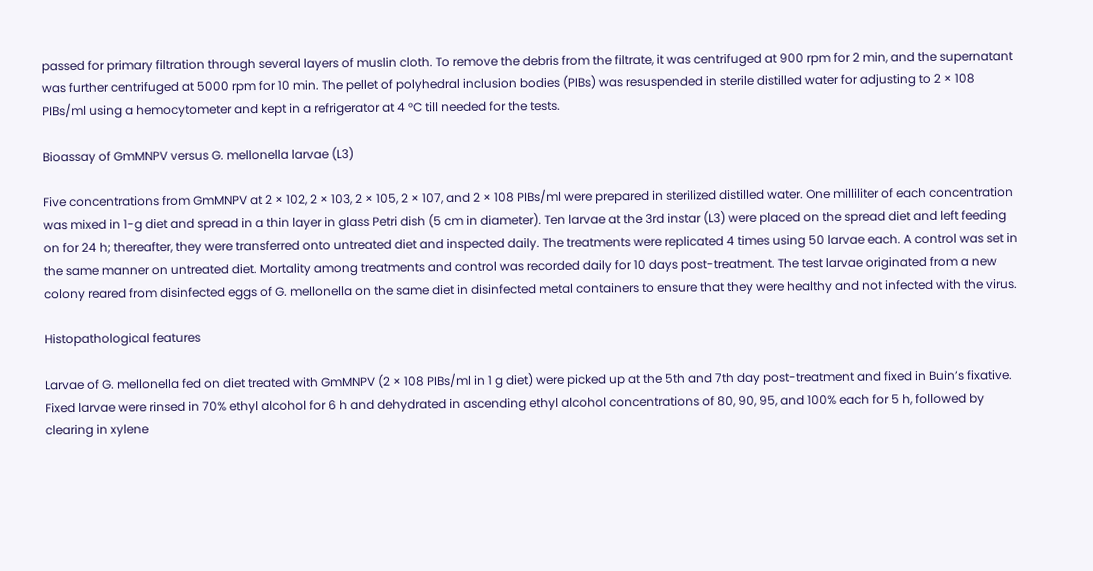passed for primary filtration through several layers of muslin cloth. To remove the debris from the filtrate, it was centrifuged at 900 rpm for 2 min, and the supernatant was further centrifuged at 5000 rpm for 10 min. The pellet of polyhedral inclusion bodies (PIBs) was resuspended in sterile distilled water for adjusting to 2 × 108 PIBs/ml using a hemocytometer and kept in a refrigerator at 4 °C till needed for the tests.

Bioassay of GmMNPV versus G. mellonella larvae (L3)

Five concentrations from GmMNPV at 2 × 102, 2 × 103, 2 × 105, 2 × 107, and 2 × 108 PIBs/ml were prepared in sterilized distilled water. One milliliter of each concentration was mixed in 1-g diet and spread in a thin layer in glass Petri dish (5 cm in diameter). Ten larvae at the 3rd instar (L3) were placed on the spread diet and left feeding on for 24 h; thereafter, they were transferred onto untreated diet and inspected daily. The treatments were replicated 4 times using 50 larvae each. A control was set in the same manner on untreated diet. Mortality among treatments and control was recorded daily for 10 days post-treatment. The test larvae originated from a new colony reared from disinfected eggs of G. mellonella on the same diet in disinfected metal containers to ensure that they were healthy and not infected with the virus.

Histopathological features

Larvae of G. mellonella fed on diet treated with GmMNPV (2 × 108 PIBs/ml in 1 g diet) were picked up at the 5th and 7th day post-treatment and fixed in Buin’s fixative. Fixed larvae were rinsed in 70% ethyl alcohol for 6 h and dehydrated in ascending ethyl alcohol concentrations of 80, 90, 95, and 100% each for 5 h, followed by clearing in xylene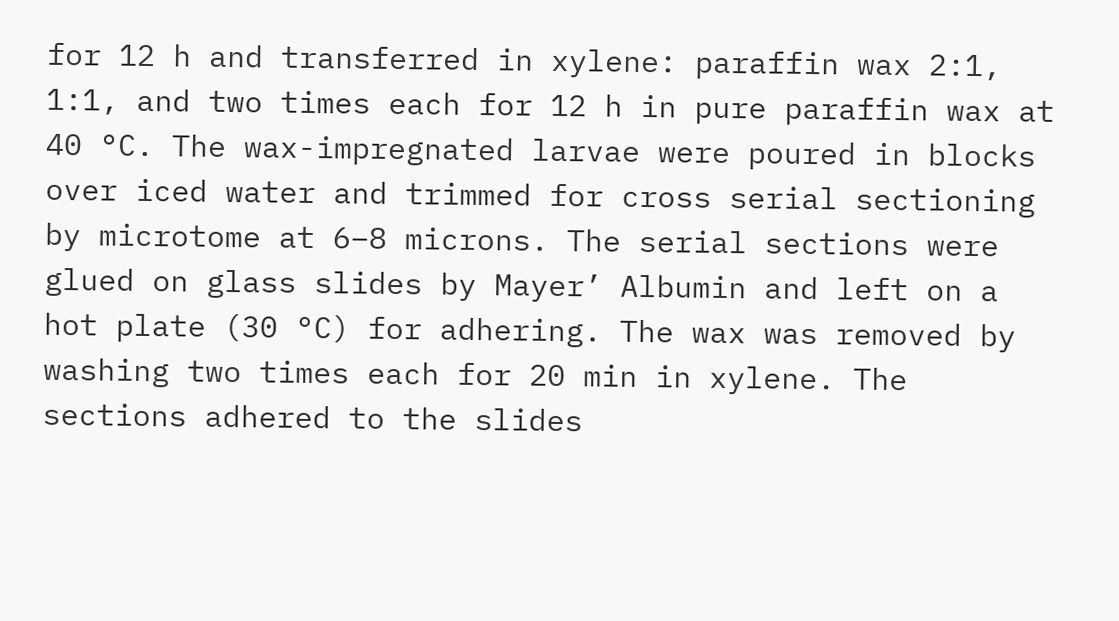for 12 h and transferred in xylene: paraffin wax 2:1, 1:1, and two times each for 12 h in pure paraffin wax at 40 °C. The wax-impregnated larvae were poured in blocks over iced water and trimmed for cross serial sectioning by microtome at 6–8 microns. The serial sections were glued on glass slides by Mayer’ Albumin and left on a hot plate (30 °C) for adhering. The wax was removed by washing two times each for 20 min in xylene. The sections adhered to the slides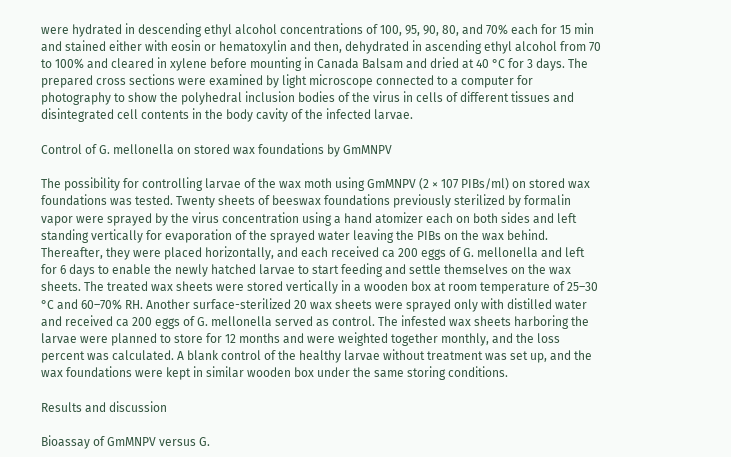were hydrated in descending ethyl alcohol concentrations of 100, 95, 90, 80, and 70% each for 15 min and stained either with eosin or hematoxylin and then, dehydrated in ascending ethyl alcohol from 70 to 100% and cleared in xylene before mounting in Canada Balsam and dried at 40 °C for 3 days. The prepared cross sections were examined by light microscope connected to a computer for photography to show the polyhedral inclusion bodies of the virus in cells of different tissues and disintegrated cell contents in the body cavity of the infected larvae.

Control of G. mellonella on stored wax foundations by GmMNPV

The possibility for controlling larvae of the wax moth using GmMNPV (2 × 107 PIBs/ml) on stored wax foundations was tested. Twenty sheets of beeswax foundations previously sterilized by formalin vapor were sprayed by the virus concentration using a hand atomizer each on both sides and left standing vertically for evaporation of the sprayed water leaving the PIBs on the wax behind. Thereafter, they were placed horizontally, and each received ca 200 eggs of G. mellonella and left for 6 days to enable the newly hatched larvae to start feeding and settle themselves on the wax sheets. The treated wax sheets were stored vertically in a wooden box at room temperature of 25–30 °C and 60–70% RH. Another surface-sterilized 20 wax sheets were sprayed only with distilled water and received ca 200 eggs of G. mellonella served as control. The infested wax sheets harboring the larvae were planned to store for 12 months and were weighted together monthly, and the loss percent was calculated. A blank control of the healthy larvae without treatment was set up, and the wax foundations were kept in similar wooden box under the same storing conditions.

Results and discussion

Bioassay of GmMNPV versus G.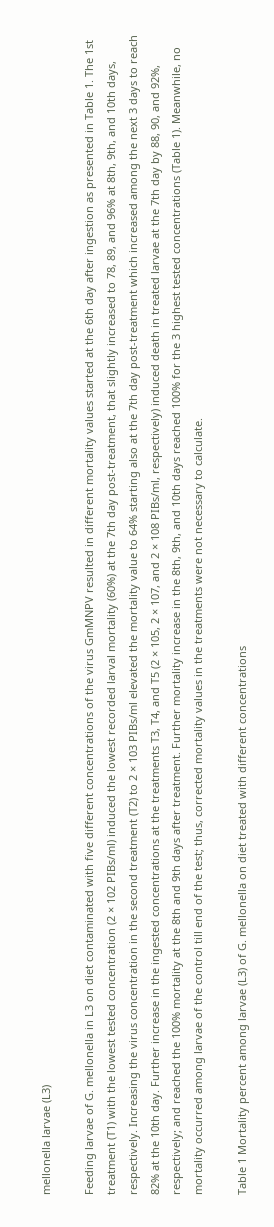mellonella larvae (L3)

Feeding larvae of G. mellonella in L3 on diet contaminated with five different concentrations of the virus GmMNPV resulted in different mortality values started at the 6th day after ingestion as presented in Table 1. The 1st treatment (T1) with the lowest tested concentration (2 × 102 PIBs/ml) induced the lowest recorded larval mortality (60%) at the 7th day post-treatment, that slightly increased to 78, 89, and 96% at 8th, 9th, and 10th days, respectively. Increasing the virus concentration in the second treatment (T2) to 2 × 103 PIBs/ml elevated the mortality value to 64% starting also at the 7th day post-treatment which increased among the next 3 days to reach 82% at the 10th day. Further increase in the ingested concentrations at the treatments T3, T4, and T5 (2 × 105, 2 × 107, and 2 × 108 PIBs/ml, respectively) induced death in treated larvae at the 7th day by 88, 90, and 92%, respectively; and reached the 100% mortality at the 8th and 9th days after treatment. Further mortality increase in the 8th, 9th, and 10th days reached 100% for the 3 highest tested concentrations (Table 1). Meanwhile, no mortality occurred among larvae of the control till end of the test; thus, corrected mortality values in the treatments were not necessary to calculate.

Table 1 Mortality percent among larvae (L3) of G. mellonella on diet treated with different concentrations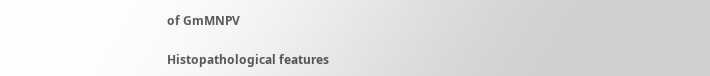of GmMNPV

Histopathological features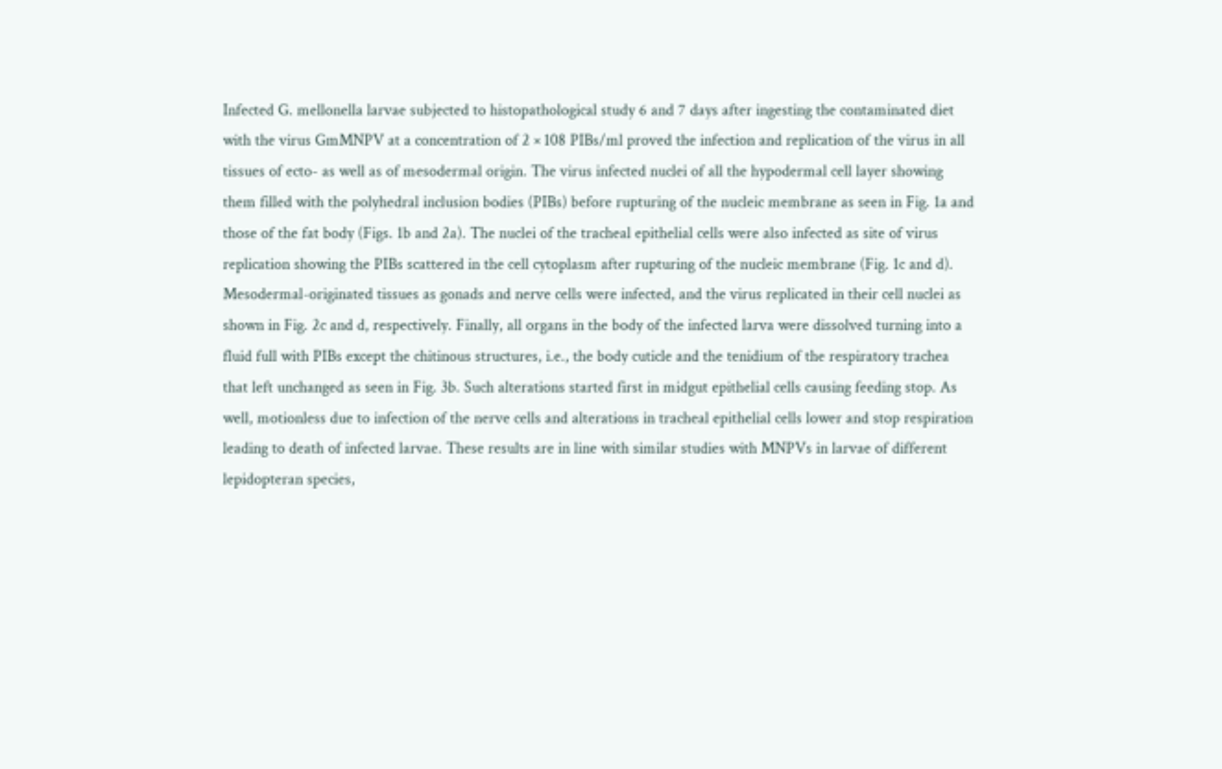Infected G. mellonella larvae subjected to histopathological study 6 and 7 days after ingesting the contaminated diet with the virus GmMNPV at a concentration of 2 × 108 PIBs/ml proved the infection and replication of the virus in all tissues of ecto- as well as of mesodermal origin. The virus infected nuclei of all the hypodermal cell layer showing them filled with the polyhedral inclusion bodies (PIBs) before rupturing of the nucleic membrane as seen in Fig. 1a and those of the fat body (Figs. 1b and 2a). The nuclei of the tracheal epithelial cells were also infected as site of virus replication showing the PIBs scattered in the cell cytoplasm after rupturing of the nucleic membrane (Fig. 1c and d). Mesodermal-originated tissues as gonads and nerve cells were infected, and the virus replicated in their cell nuclei as shown in Fig. 2c and d, respectively. Finally, all organs in the body of the infected larva were dissolved turning into a fluid full with PIBs except the chitinous structures, i.e., the body cuticle and the tenidium of the respiratory trachea that left unchanged as seen in Fig. 3b. Such alterations started first in midgut epithelial cells causing feeding stop. As well, motionless due to infection of the nerve cells and alterations in tracheal epithelial cells lower and stop respiration leading to death of infected larvae. These results are in line with similar studies with MNPVs in larvae of different lepidopteran species,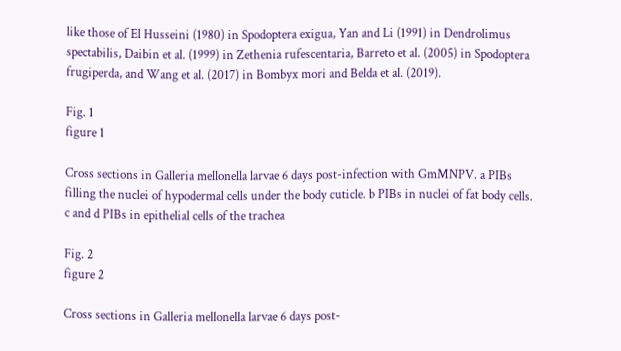like those of El Husseini (1980) in Spodoptera exigua, Yan and Li (1991) in Dendrolimus spectabilis, Daibin et al. (1999) in Zethenia rufescentaria, Barreto et al. (2005) in Spodoptera frugiperda, and Wang et al. (2017) in Bombyx mori and Belda et al. (2019).

Fig. 1
figure 1

Cross sections in Galleria mellonella larvae 6 days post-infection with GmMNPV. a PIBs filling the nuclei of hypodermal cells under the body cuticle. b PIBs in nuclei of fat body cells. c and d PIBs in epithelial cells of the trachea

Fig. 2
figure 2

Cross sections in Galleria mellonella larvae 6 days post-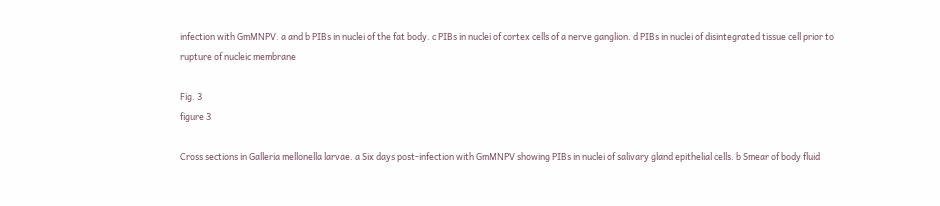infection with GmMNPV. a and b PIBs in nuclei of the fat body. c PIBs in nuclei of cortex cells of a nerve ganglion. d PIBs in nuclei of disintegrated tissue cell prior to rupture of nucleic membrane

Fig. 3
figure 3

Cross sections in Galleria mellonella larvae. a Six days post-infection with GmMNPV showing PIBs in nuclei of salivary gland epithelial cells. b Smear of body fluid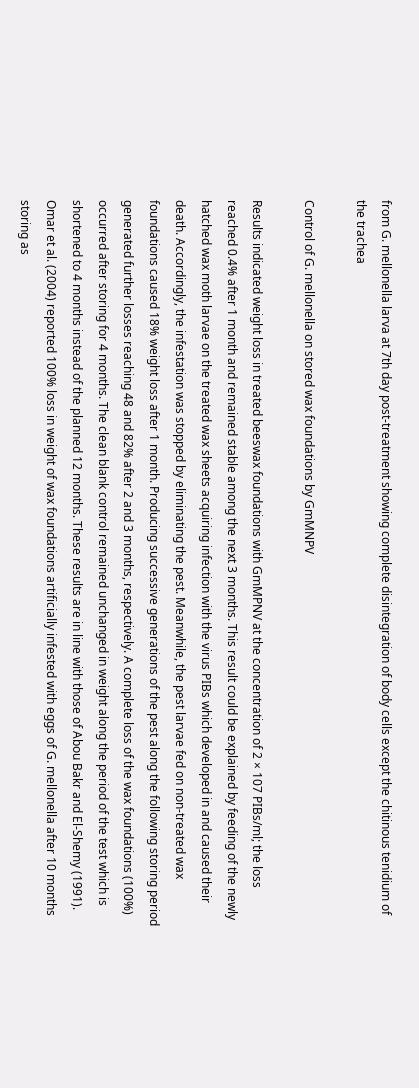from G. mellonella larva at 7th day post-treatment showing complete disintegration of body cells except the chitinous tenidium of the trachea

Control of G. mellonella on stored wax foundations by GmMNPV

Results indicated weight loss in treated beeswax foundations with GmMPNV at the concentration of 2 × 107 PIBs/ml; the loss reached 0.4% after 1 month and remained stable among the next 3 months. This result could be explained by feeding of the newly hatched wax moth larvae on the treated wax sheets acquiring infection with the virus PIBs which developed in and caused their death. Accordingly, the infestation was stopped by eliminating the pest. Meanwhile, the pest larvae fed on non-treated wax foundations caused 18% weight loss after 1 month. Producing successive generations of the pest along the following storing period generated further losses reaching 48 and 82% after 2 and 3 months, respectively. A complete loss of the wax foundations (100%) occurred after storing for 4 months. The clean blank control remained unchanged in weight along the period of the test which is shortened to 4 months instead of the planned 12 months. These results are in line with those of Abou Bakr and El-Shemy (1991). Omar et al. (2004) reported 100% loss in weight of wax foundations artificially infested with eggs of G. mellonella after 10 months storing as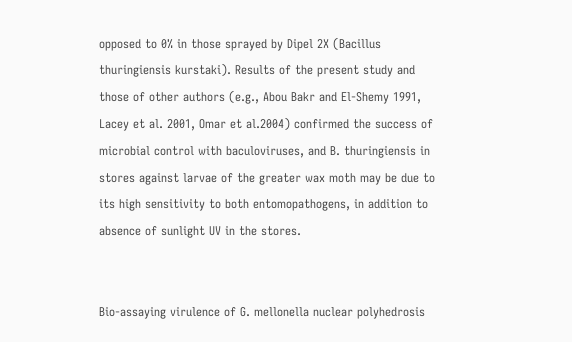opposed to 0% in those sprayed by Dipel 2X (Bacillus thuringiensis kurstaki). Results of the present study and those of other authors (e.g., Abou Bakr and El-Shemy 1991, Lacey et al. 2001, Omar et al.2004) confirmed the success of microbial control with baculoviruses, and B. thuringiensis in stores against larvae of the greater wax moth may be due to its high sensitivity to both entomopathogens, in addition to absence of sunlight UV in the stores.


Bio-assaying virulence of G. mellonella nuclear polyhedrosis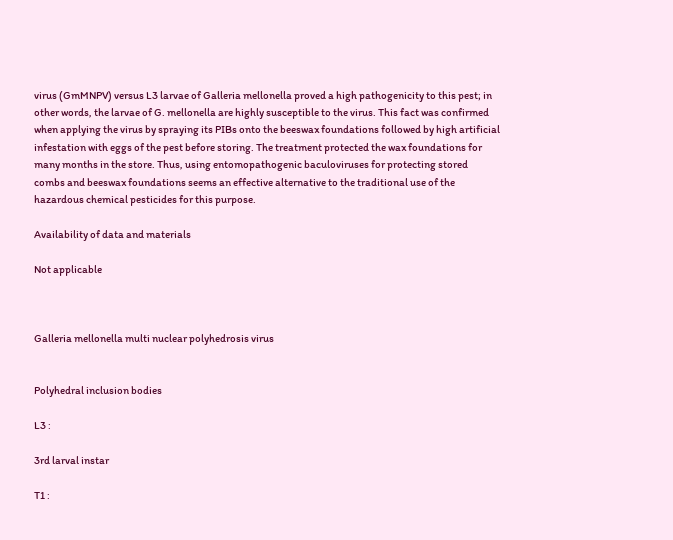virus (GmMNPV) versus L3 larvae of Galleria mellonella proved a high pathogenicity to this pest; in other words, the larvae of G. mellonella are highly susceptible to the virus. This fact was confirmed when applying the virus by spraying its PIBs onto the beeswax foundations followed by high artificial infestation with eggs of the pest before storing. The treatment protected the wax foundations for many months in the store. Thus, using entomopathogenic baculoviruses for protecting stored combs and beeswax foundations seems an effective alternative to the traditional use of the hazardous chemical pesticides for this purpose.

Availability of data and materials

Not applicable



Galleria mellonella multi nuclear polyhedrosis virus


Polyhedral inclusion bodies

L3 :

3rd larval instar

T1 :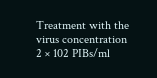Treatment with the virus concentration 2 × 102 PIBs/ml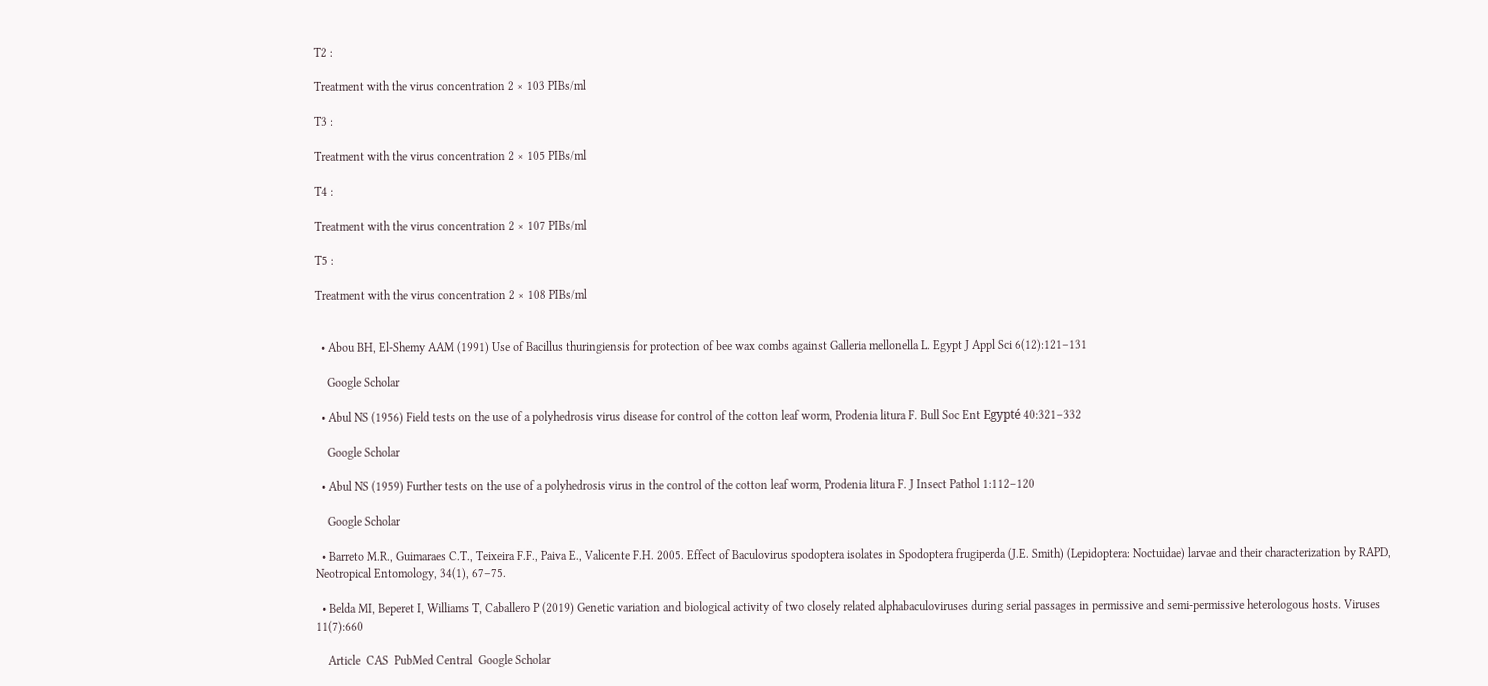T2 :

Treatment with the virus concentration 2 × 103 PIBs/ml

T3 :

Treatment with the virus concentration 2 × 105 PIBs/ml

T4 :

Treatment with the virus concentration 2 × 107 PIBs/ml

T5 :

Treatment with the virus concentration 2 × 108 PIBs/ml


  • Abou BH, El-Shemy AAM (1991) Use of Bacillus thuringiensis for protection of bee wax combs against Galleria mellonella L. Egypt J Appl Sci 6(12):121–131

    Google Scholar

  • Abul NS (1956) Field tests on the use of a polyhedrosis virus disease for control of the cotton leaf worm, Prodenia litura F. Bull Soc Ent Egypté 40:321–332

    Google Scholar

  • Abul NS (1959) Further tests on the use of a polyhedrosis virus in the control of the cotton leaf worm, Prodenia litura F. J Insect Pathol 1:112–120

    Google Scholar

  • Barreto M.R., Guimaraes C.T., Teixeira F.F., Paiva E., Valicente F.H. 2005. Effect of Baculovirus spodoptera isolates in Spodoptera frugiperda (J.E. Smith) (Lepidoptera: Noctuidae) larvae and their characterization by RAPD, Neotropical Entomology, 34(1), 67–75.

  • Belda MI, Beperet I, Williams T, Caballero P (2019) Genetic variation and biological activity of two closely related alphabaculoviruses during serial passages in permissive and semi-permissive heterologous hosts. Viruses 11(7):660

    Article  CAS  PubMed Central  Google Scholar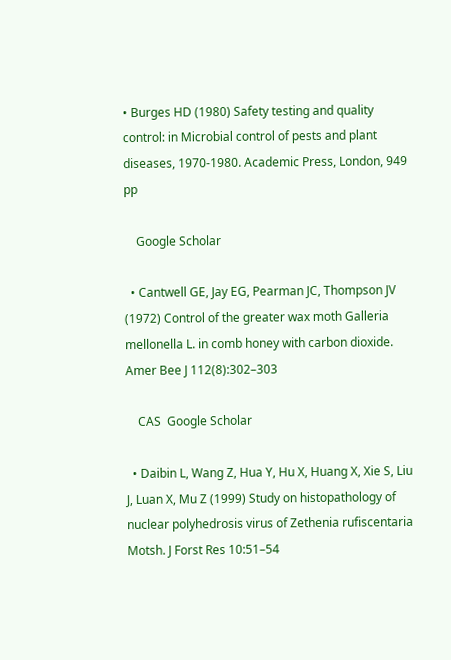• Burges HD (1980) Safety testing and quality control: in Microbial control of pests and plant diseases, 1970-1980. Academic Press, London, 949 pp

    Google Scholar

  • Cantwell GE, Jay EG, Pearman JC, Thompson JV (1972) Control of the greater wax moth Galleria mellonella L. in comb honey with carbon dioxide. Amer Bee J 112(8):302–303

    CAS  Google Scholar

  • Daibin L, Wang Z, Hua Y, Hu X, Huang X, Xie S, Liu J, Luan X, Mu Z (1999) Study on histopathology of nuclear polyhedrosis virus of Zethenia rufiscentaria Motsh. J Forst Res 10:51–54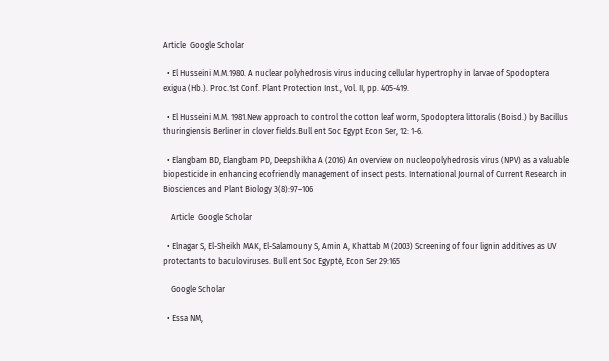Article  Google Scholar

  • El Husseini M.M.1980. A nuclear polyhedrosis virus inducing cellular hypertrophy in larvae of Spodoptera exigua (Hb.). Proc.1st Conf. Plant Protection Inst., Vol. II, pp. 405-419.

  • El Husseini M.M. 1981.New approach to control the cotton leaf worm, Spodoptera littoralis (Boisd.) by Bacillus thuringiensis Berliner in clover fields.Bull ent Soc Egypt Econ Ser, 12: 1-6.

  • Elangbam BD, Elangbam PD, Deepshikha A (2016) An overview on nucleopolyhedrosis virus (NPV) as a valuable biopesticide in enhancing ecofriendly management of insect pests. International Journal of Current Research in Biosciences and Plant Biology 3(8):97–106

    Article  Google Scholar

  • Elnagar S, El-Sheikh MAK, El-Salamouny S, Amin A, Khattab M (2003) Screening of four lignin additives as UV protectants to baculoviruses. Bull ent Soc Egypté, Econ Ser 29:165

    Google Scholar

  • Essa NM,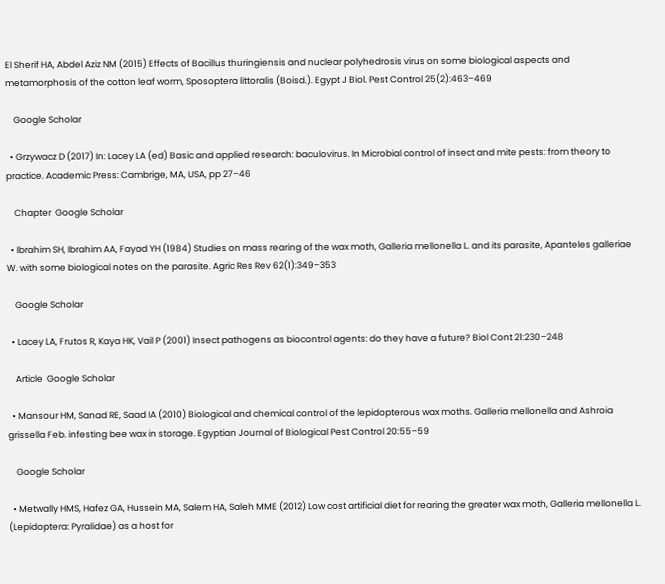El Sherif HA, Abdel Aziz NM (2015) Effects of Bacillus thuringiensis and nuclear polyhedrosis virus on some biological aspects and metamorphosis of the cotton leaf worm, Sposoptera littoralis (Boisd.). Egypt J Biol. Pest Control 25(2):463–469

    Google Scholar

  • Grzywacz D (2017) In: Lacey LA (ed) Basic and applied research: baculovirus. In Microbial control of insect and mite pests: from theory to practice. Academic Press: Cambrige, MA, USA, pp 27–46

    Chapter  Google Scholar

  • Ibrahim SH, Ibrahim AA, Fayad YH (1984) Studies on mass rearing of the wax moth, Galleria mellonella L. and its parasite, Apanteles galleriae W. with some biological notes on the parasite. Agric Res Rev 62(1):349–353

    Google Scholar

  • Lacey LA, Frutos R, Kaya HK, Vail P (2001) Insect pathogens as biocontrol agents: do they have a future? Biol Cont 21:230–248

    Article  Google Scholar

  • Mansour HM, Sanad RE, Saad IA (2010) Biological and chemical control of the lepidopterous wax moths. Galleria mellonella and Ashroia grissella Feb. infesting bee wax in storage. Egyptian Journal of Biological Pest Control 20:55–59

    Google Scholar

  • Metwally HMS, Hafez GA, Hussein MA, Salem HA, Saleh MME (2012) Low cost artificial diet for rearing the greater wax moth, Galleria mellonella L. (Lepidoptera: Pyralidae) as a host for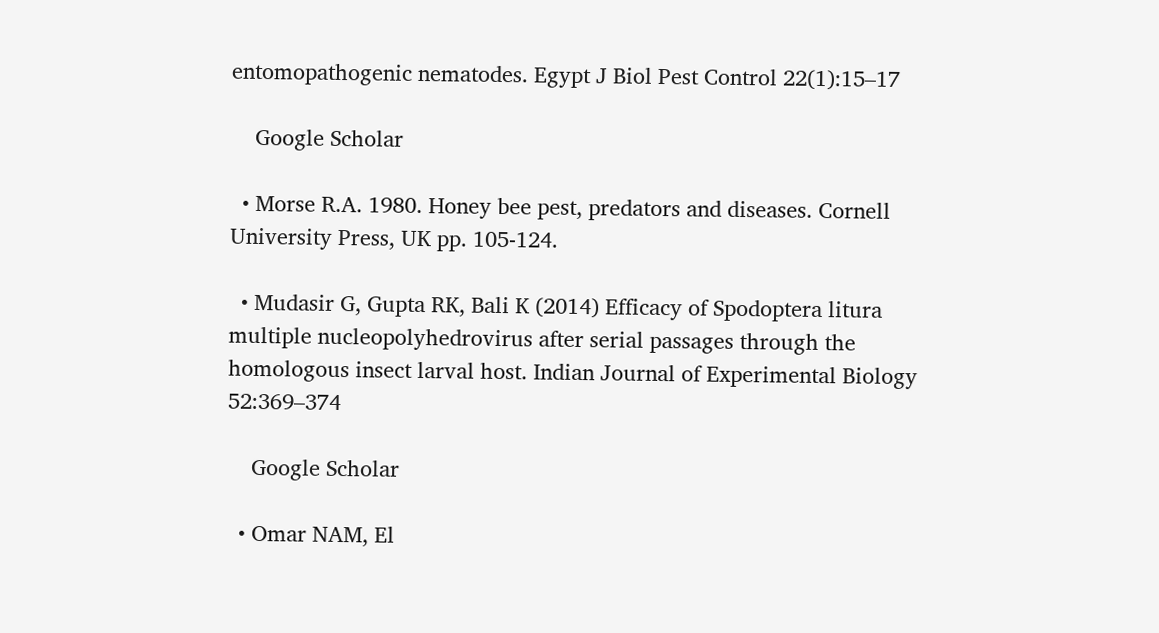entomopathogenic nematodes. Egypt J Biol Pest Control 22(1):15–17

    Google Scholar

  • Morse R.A. 1980. Honey bee pest, predators and diseases. Cornell University Press, UK pp. 105-124.

  • Mudasir G, Gupta RK, Bali K (2014) Efficacy of Spodoptera litura multiple nucleopolyhedrovirus after serial passages through the homologous insect larval host. Indian Journal of Experimental Biology 52:369–374

    Google Scholar

  • Omar NAM, El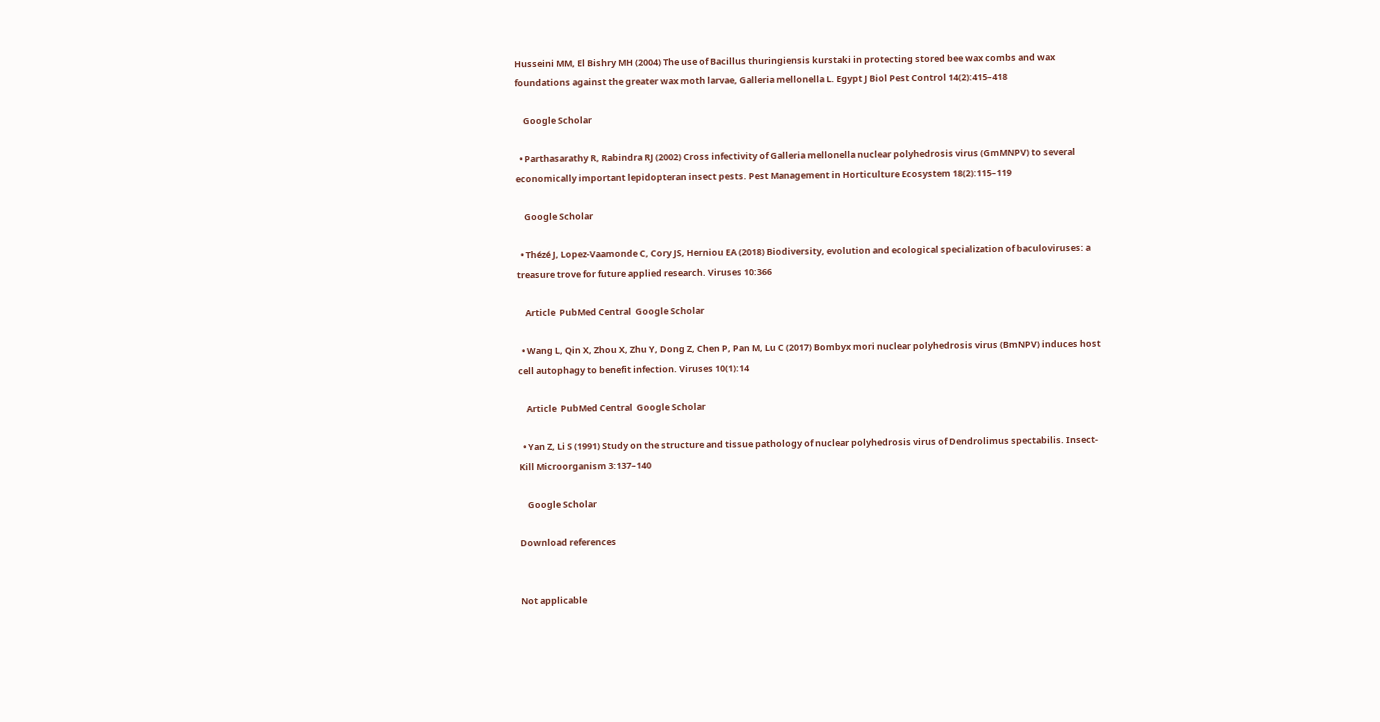Husseini MM, El Bishry MH (2004) The use of Bacillus thuringiensis kurstaki in protecting stored bee wax combs and wax foundations against the greater wax moth larvae, Galleria mellonella L. Egypt J Biol Pest Control 14(2):415–418

    Google Scholar

  • Parthasarathy R, Rabindra RJ (2002) Cross infectivity of Galleria mellonella nuclear polyhedrosis virus (GmMNPV) to several economically important lepidopteran insect pests. Pest Management in Horticulture Ecosystem 18(2):115–119

    Google Scholar

  • Thézé J, Lopez-Vaamonde C, Cory JS, Herniou EA (2018) Biodiversity, evolution and ecological specialization of baculoviruses: a treasure trove for future applied research. Viruses 10:366

    Article  PubMed Central  Google Scholar

  • Wang L, Qin X, Zhou X, Zhu Y, Dong Z, Chen P, Pan M, Lu C (2017) Bombyx mori nuclear polyhedrosis virus (BmNPV) induces host cell autophagy to benefit infection. Viruses 10(1):14

    Article  PubMed Central  Google Scholar

  • Yan Z, Li S (1991) Study on the structure and tissue pathology of nuclear polyhedrosis virus of Dendrolimus spectabilis. Insect-Kill Microorganism 3:137–140

    Google Scholar

Download references


Not applicable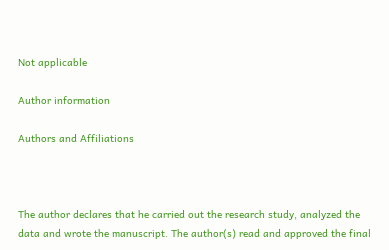Not applicable

Author information

Authors and Affiliations



The author declares that he carried out the research study, analyzed the data and wrote the manuscript. The author(s) read and approved the final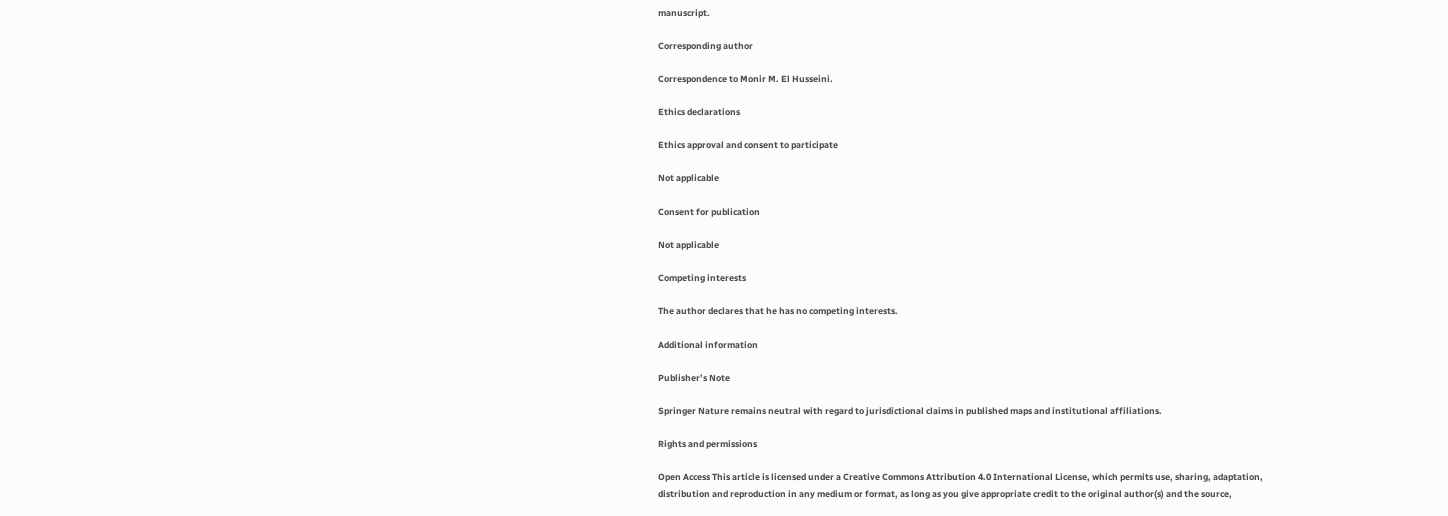manuscript.

Corresponding author

Correspondence to Monir M. El Husseini.

Ethics declarations

Ethics approval and consent to participate

Not applicable

Consent for publication

Not applicable

Competing interests

The author declares that he has no competing interests.

Additional information

Publisher’s Note

Springer Nature remains neutral with regard to jurisdictional claims in published maps and institutional affiliations.

Rights and permissions

Open Access This article is licensed under a Creative Commons Attribution 4.0 International License, which permits use, sharing, adaptation, distribution and reproduction in any medium or format, as long as you give appropriate credit to the original author(s) and the source,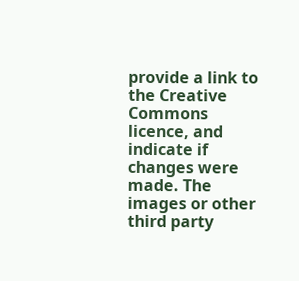provide a link to the Creative Commons licence, and indicate if changes were made. The images or other third party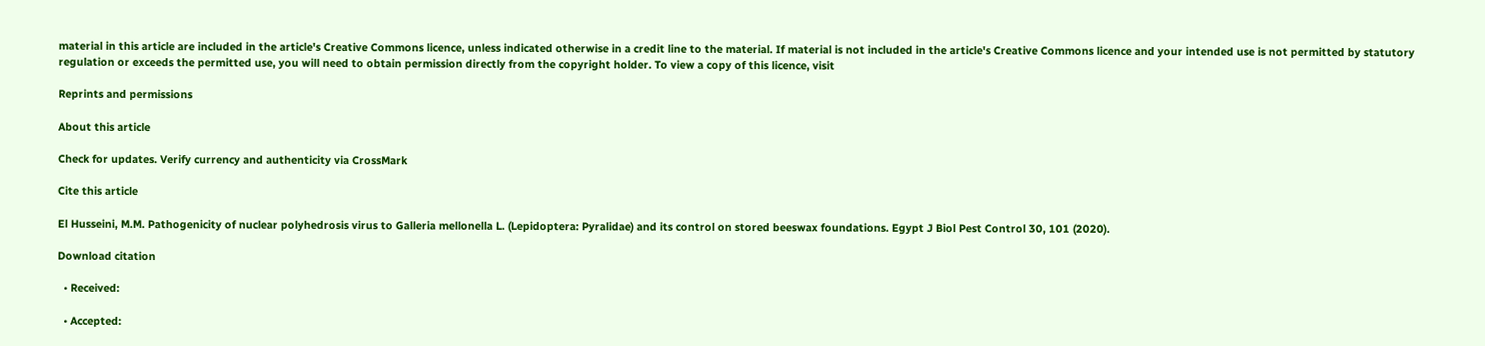material in this article are included in the article's Creative Commons licence, unless indicated otherwise in a credit line to the material. If material is not included in the article's Creative Commons licence and your intended use is not permitted by statutory regulation or exceeds the permitted use, you will need to obtain permission directly from the copyright holder. To view a copy of this licence, visit

Reprints and permissions

About this article

Check for updates. Verify currency and authenticity via CrossMark

Cite this article

El Husseini, M.M. Pathogenicity of nuclear polyhedrosis virus to Galleria mellonella L. (Lepidoptera: Pyralidae) and its control on stored beeswax foundations. Egypt J Biol Pest Control 30, 101 (2020).

Download citation

  • Received:

  • Accepted: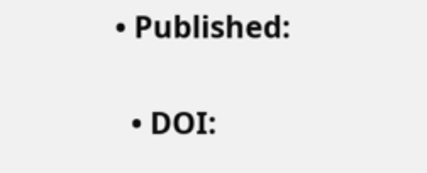• Published:

  • DOI: